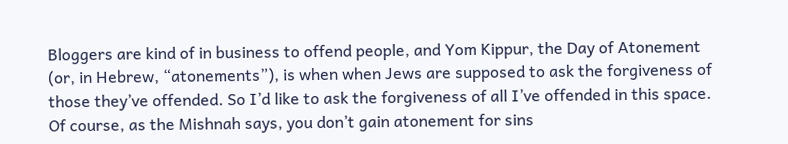Bloggers are kind of in business to offend people, and Yom Kippur, the Day of Atonement (or, in Hebrew, “atonements”), is when when Jews are supposed to ask the forgiveness of those they’ve offended. So I’d like to ask the forgiveness of all I’ve offended in this space. Of course, as the Mishnah says, you don’t gain atonement for sins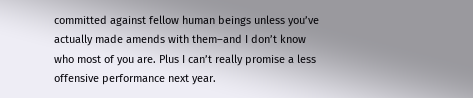committed against fellow human beings unless you’ve actually made amends with them–and I don’t know who most of you are. Plus I can’t really promise a less offensive performance next year.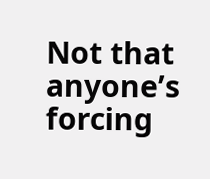Not that anyone’s forcing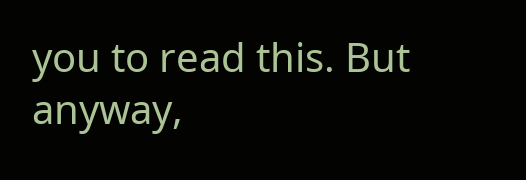you to read this. But anyway,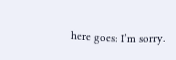here goes: I’m sorry.